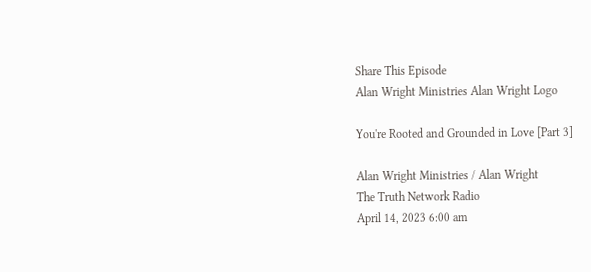Share This Episode
Alan Wright Ministries Alan Wright Logo

You're Rooted and Grounded in Love [Part 3]

Alan Wright Ministries / Alan Wright
The Truth Network Radio
April 14, 2023 6:00 am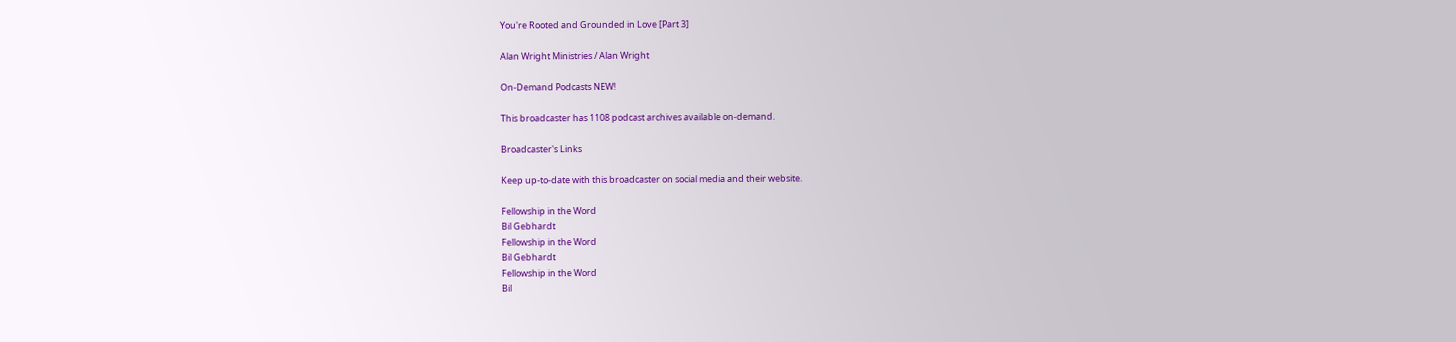You're Rooted and Grounded in Love [Part 3]

Alan Wright Ministries / Alan Wright

On-Demand Podcasts NEW!

This broadcaster has 1108 podcast archives available on-demand.

Broadcaster's Links

Keep up-to-date with this broadcaster on social media and their website.

Fellowship in the Word
Bil Gebhardt
Fellowship in the Word
Bil Gebhardt
Fellowship in the Word
Bil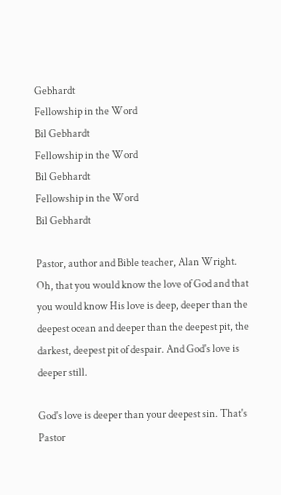Gebhardt
Fellowship in the Word
Bil Gebhardt
Fellowship in the Word
Bil Gebhardt
Fellowship in the Word
Bil Gebhardt

Pastor, author and Bible teacher, Alan Wright. Oh, that you would know the love of God and that you would know His love is deep, deeper than the deepest ocean and deeper than the deepest pit, the darkest, deepest pit of despair. And God's love is deeper still.

God's love is deeper than your deepest sin. That's Pastor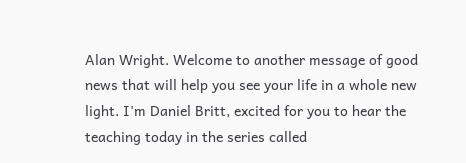Alan Wright. Welcome to another message of good news that will help you see your life in a whole new light. I'm Daniel Britt, excited for you to hear the teaching today in the series called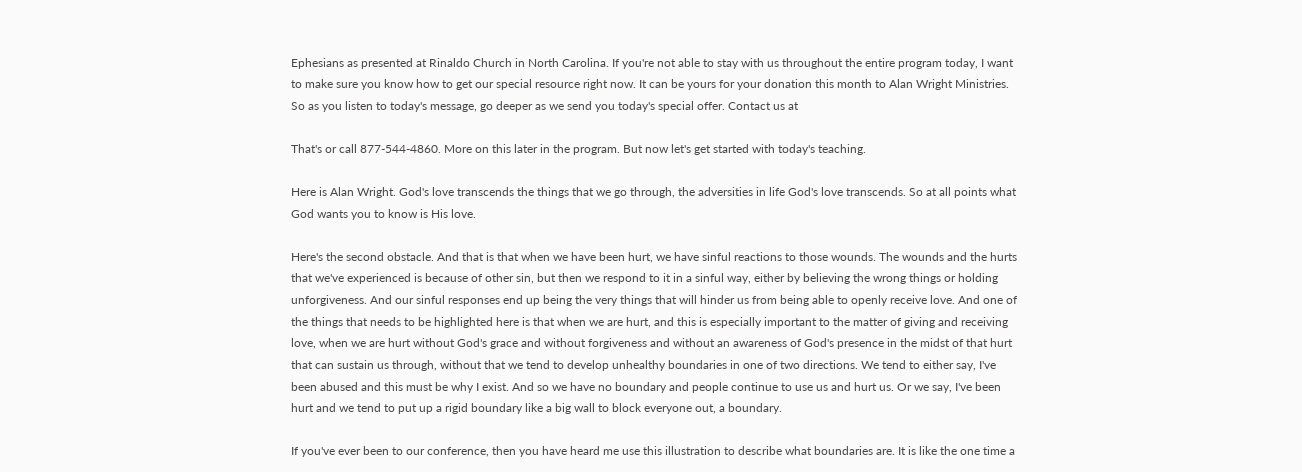Ephesians as presented at Rinaldo Church in North Carolina. If you're not able to stay with us throughout the entire program today, I want to make sure you know how to get our special resource right now. It can be yours for your donation this month to Alan Wright Ministries. So as you listen to today's message, go deeper as we send you today's special offer. Contact us at

That's or call 877-544-4860. More on this later in the program. But now let's get started with today's teaching.

Here is Alan Wright. God's love transcends the things that we go through, the adversities in life God's love transcends. So at all points what God wants you to know is His love.

Here's the second obstacle. And that is that when we have been hurt, we have sinful reactions to those wounds. The wounds and the hurts that we've experienced is because of other sin, but then we respond to it in a sinful way, either by believing the wrong things or holding unforgiveness. And our sinful responses end up being the very things that will hinder us from being able to openly receive love. And one of the things that needs to be highlighted here is that when we are hurt, and this is especially important to the matter of giving and receiving love, when we are hurt without God's grace and without forgiveness and without an awareness of God's presence in the midst of that hurt that can sustain us through, without that we tend to develop unhealthy boundaries in one of two directions. We tend to either say, I've been abused and this must be why I exist. And so we have no boundary and people continue to use us and hurt us. Or we say, I've been hurt and we tend to put up a rigid boundary like a big wall to block everyone out, a boundary.

If you've ever been to our conference, then you have heard me use this illustration to describe what boundaries are. It is like the one time a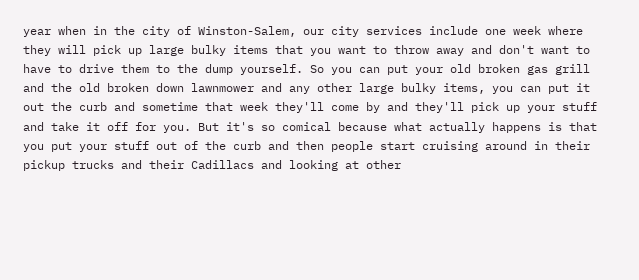year when in the city of Winston-Salem, our city services include one week where they will pick up large bulky items that you want to throw away and don't want to have to drive them to the dump yourself. So you can put your old broken gas grill and the old broken down lawnmower and any other large bulky items, you can put it out the curb and sometime that week they'll come by and they'll pick up your stuff and take it off for you. But it's so comical because what actually happens is that you put your stuff out of the curb and then people start cruising around in their pickup trucks and their Cadillacs and looking at other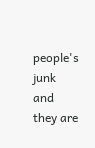people's junk and they are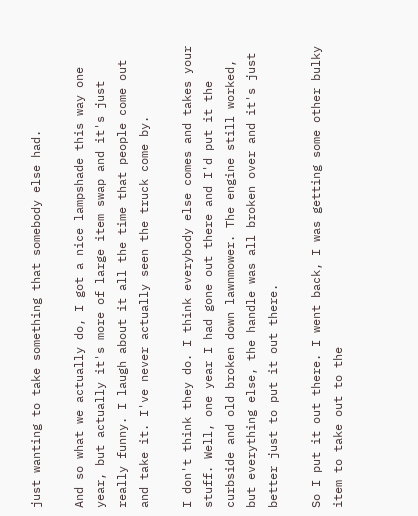just wanting to take something that somebody else had.

And so what we actually do, I got a nice lampshade this way one year, but actually it's more of large item swap and it's just really funny. I laugh about it all the time that people come out and take it. I've never actually seen the truck come by.

I don't think they do. I think everybody else comes and takes your stuff. Well, one year I had gone out there and I'd put it the curbside and old broken down lawnmower. The engine still worked, but everything else, the handle was all broken over and it's just better just to put it out there.

So I put it out there. I went back, I was getting some other bulky item to take out to the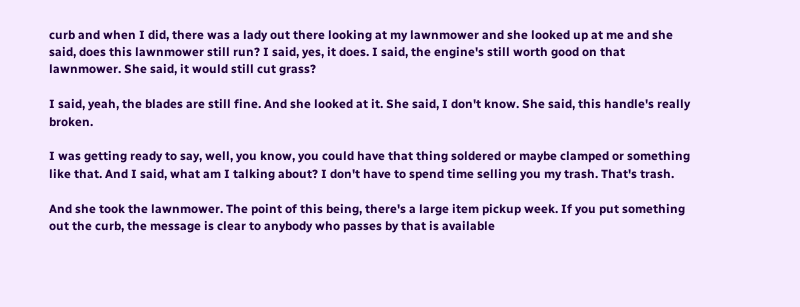curb and when I did, there was a lady out there looking at my lawnmower and she looked up at me and she said, does this lawnmower still run? I said, yes, it does. I said, the engine's still worth good on that lawnmower. She said, it would still cut grass?

I said, yeah, the blades are still fine. And she looked at it. She said, I don't know. She said, this handle's really broken.

I was getting ready to say, well, you know, you could have that thing soldered or maybe clamped or something like that. And I said, what am I talking about? I don't have to spend time selling you my trash. That's trash.

And she took the lawnmower. The point of this being, there's a large item pickup week. If you put something out the curb, the message is clear to anybody who passes by that is available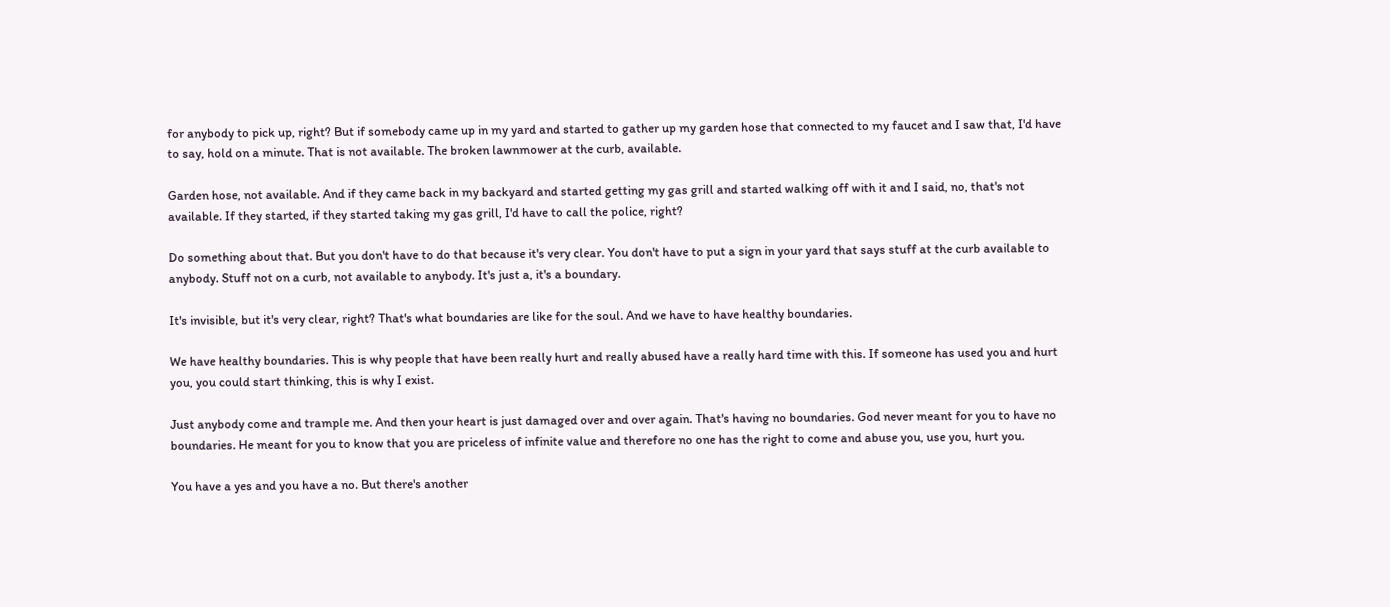for anybody to pick up, right? But if somebody came up in my yard and started to gather up my garden hose that connected to my faucet and I saw that, I'd have to say, hold on a minute. That is not available. The broken lawnmower at the curb, available.

Garden hose, not available. And if they came back in my backyard and started getting my gas grill and started walking off with it and I said, no, that's not available. If they started, if they started taking my gas grill, I'd have to call the police, right?

Do something about that. But you don't have to do that because it's very clear. You don't have to put a sign in your yard that says stuff at the curb available to anybody. Stuff not on a curb, not available to anybody. It's just a, it's a boundary.

It's invisible, but it's very clear, right? That's what boundaries are like for the soul. And we have to have healthy boundaries.

We have healthy boundaries. This is why people that have been really hurt and really abused have a really hard time with this. If someone has used you and hurt you, you could start thinking, this is why I exist.

Just anybody come and trample me. And then your heart is just damaged over and over again. That's having no boundaries. God never meant for you to have no boundaries. He meant for you to know that you are priceless of infinite value and therefore no one has the right to come and abuse you, use you, hurt you.

You have a yes and you have a no. But there's another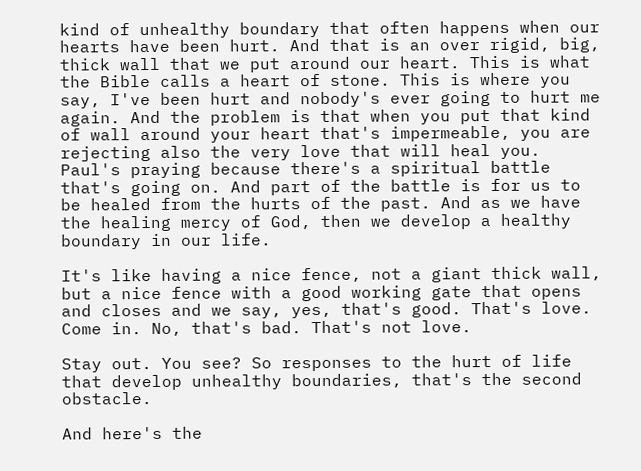kind of unhealthy boundary that often happens when our hearts have been hurt. And that is an over rigid, big, thick wall that we put around our heart. This is what the Bible calls a heart of stone. This is where you say, I've been hurt and nobody's ever going to hurt me again. And the problem is that when you put that kind of wall around your heart that's impermeable, you are rejecting also the very love that will heal you. Paul's praying because there's a spiritual battle that's going on. And part of the battle is for us to be healed from the hurts of the past. And as we have the healing mercy of God, then we develop a healthy boundary in our life.

It's like having a nice fence, not a giant thick wall, but a nice fence with a good working gate that opens and closes and we say, yes, that's good. That's love. Come in. No, that's bad. That's not love.

Stay out. You see? So responses to the hurt of life that develop unhealthy boundaries, that's the second obstacle.

And here's the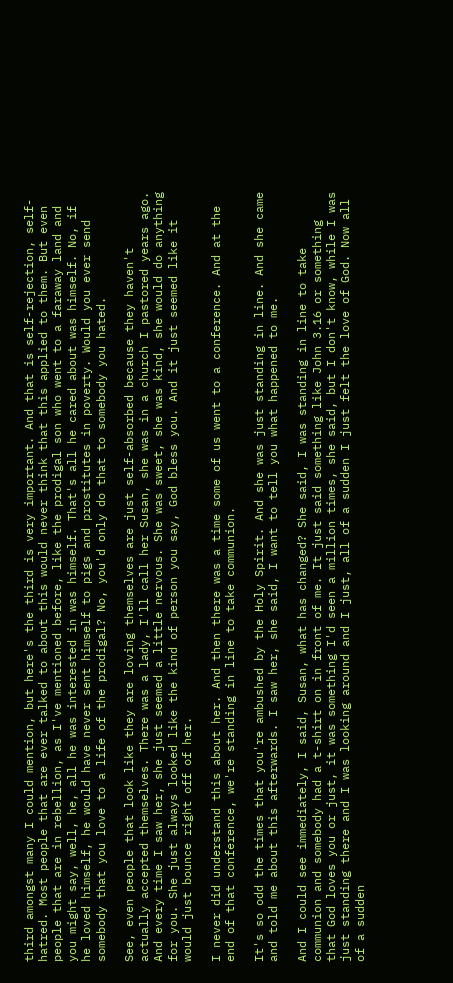third amongst many I could mention, but here's the third is very important. And that is self-rejection, self-hatred. Most people that are ever talked to about this would never think that this applied to them. But even people that are in rebellion, as I've mentioned before, like the prodigal son who went to a faraway land and you might say, well, he, all he was interested in was himself. That's all he cared about was himself. No, if he loved himself, he would have never sent himself to pigs and prostitutes in poverty. Would you ever send somebody that you love to a life of the prodigal? No, you'd only do that to somebody you hated.

See, even people that look like they are loving themselves are just self-absorbed because they haven't actually accepted themselves. There was a lady, I'll call her Susan, she was in a church I pastored years ago. And every time I saw her, she just seemed a little nervous. She was sweet, she was kind, she would do anything for you. She just always looked like the kind of person you say, God bless you. And it just seemed like it would just bounce right off of her.

I never did understand this about her. And then there was a time some of us went to a conference. And at the end of that conference, we're standing in line to take communion.

It's so odd the times that you're ambushed by the Holy Spirit. And she was just standing in line. And she came and told me about this afterwards. I saw her, she said, I want to tell you what happened to me.

And I could see immediately, I said, Susan, what has changed? She said, I was standing in line to take communion and somebody had a t-shirt on in front of me. It just said something like John 3.16 or something that God loves you or just, it was something I'd seen a million times, she said, but I don't know, while I was just standing there and I was looking around and I just, all of a sudden I just felt the love of God. Now all of a sudden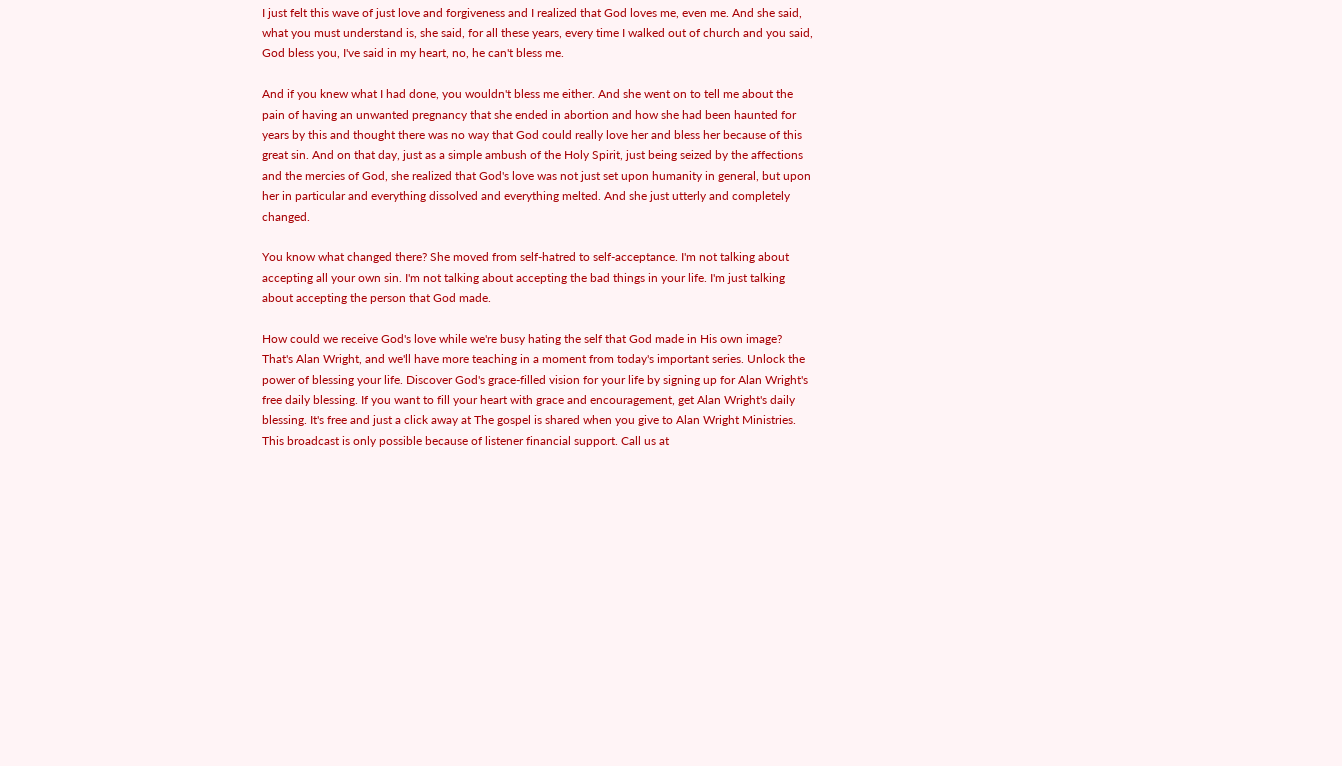I just felt this wave of just love and forgiveness and I realized that God loves me, even me. And she said, what you must understand is, she said, for all these years, every time I walked out of church and you said, God bless you, I've said in my heart, no, he can't bless me.

And if you knew what I had done, you wouldn't bless me either. And she went on to tell me about the pain of having an unwanted pregnancy that she ended in abortion and how she had been haunted for years by this and thought there was no way that God could really love her and bless her because of this great sin. And on that day, just as a simple ambush of the Holy Spirit, just being seized by the affections and the mercies of God, she realized that God's love was not just set upon humanity in general, but upon her in particular and everything dissolved and everything melted. And she just utterly and completely changed.

You know what changed there? She moved from self-hatred to self-acceptance. I'm not talking about accepting all your own sin. I'm not talking about accepting the bad things in your life. I'm just talking about accepting the person that God made.

How could we receive God's love while we're busy hating the self that God made in His own image? That's Alan Wright, and we'll have more teaching in a moment from today's important series. Unlock the power of blessing your life. Discover God's grace-filled vision for your life by signing up for Alan Wright's free daily blessing. If you want to fill your heart with grace and encouragement, get Alan Wright's daily blessing. It's free and just a click away at The gospel is shared when you give to Alan Wright Ministries. This broadcast is only possible because of listener financial support. Call us at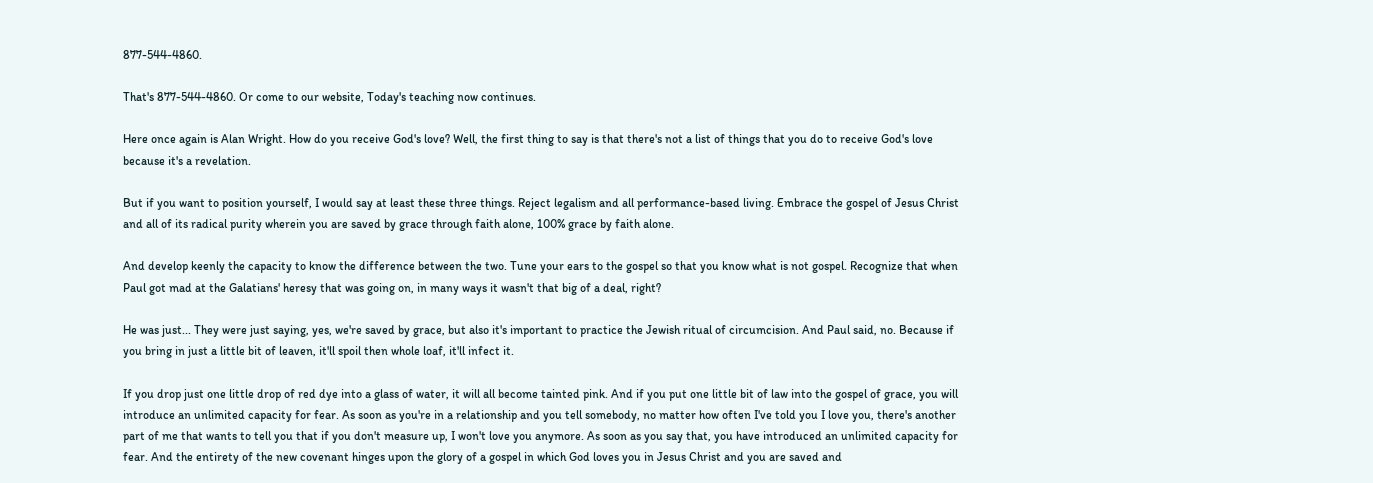877-544-4860.

That's 877-544-4860. Or come to our website, Today's teaching now continues.

Here once again is Alan Wright. How do you receive God's love? Well, the first thing to say is that there's not a list of things that you do to receive God's love because it's a revelation.

But if you want to position yourself, I would say at least these three things. Reject legalism and all performance-based living. Embrace the gospel of Jesus Christ and all of its radical purity wherein you are saved by grace through faith alone, 100% grace by faith alone.

And develop keenly the capacity to know the difference between the two. Tune your ears to the gospel so that you know what is not gospel. Recognize that when Paul got mad at the Galatians' heresy that was going on, in many ways it wasn't that big of a deal, right?

He was just... They were just saying, yes, we're saved by grace, but also it's important to practice the Jewish ritual of circumcision. And Paul said, no. Because if you bring in just a little bit of leaven, it'll spoil then whole loaf, it'll infect it.

If you drop just one little drop of red dye into a glass of water, it will all become tainted pink. And if you put one little bit of law into the gospel of grace, you will introduce an unlimited capacity for fear. As soon as you're in a relationship and you tell somebody, no matter how often I've told you I love you, there's another part of me that wants to tell you that if you don't measure up, I won't love you anymore. As soon as you say that, you have introduced an unlimited capacity for fear. And the entirety of the new covenant hinges upon the glory of a gospel in which God loves you in Jesus Christ and you are saved and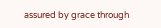assured by grace through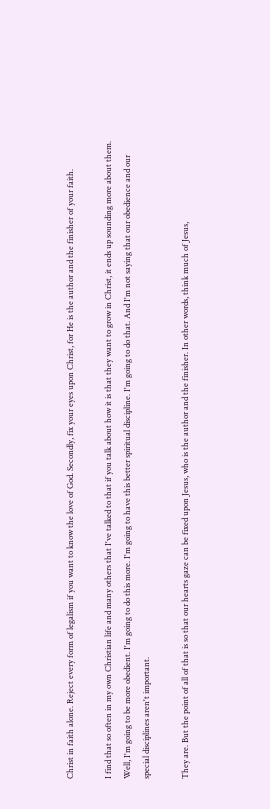Christ in faith alone. Reject every form of legalism if you want to know the love of God. Secondly, fix your eyes upon Christ, for He is the author and the finisher of your faith.

I find that so often in my own Christian life and many others that I've talked to that if you talk about how it is that they want to grow in Christ, it ends up sounding more about them. Well, I'm going to be more obedient. I'm going to do this more. I'm going to have this better spiritual discipline. I'm going to do that. And I'm not saying that our obedience and our special disciplines aren't important.

They are. But the point of all of that is so that our hearts gaze can be fixed upon Jesus, who is the author and the finisher. In other words, think much of Jesus,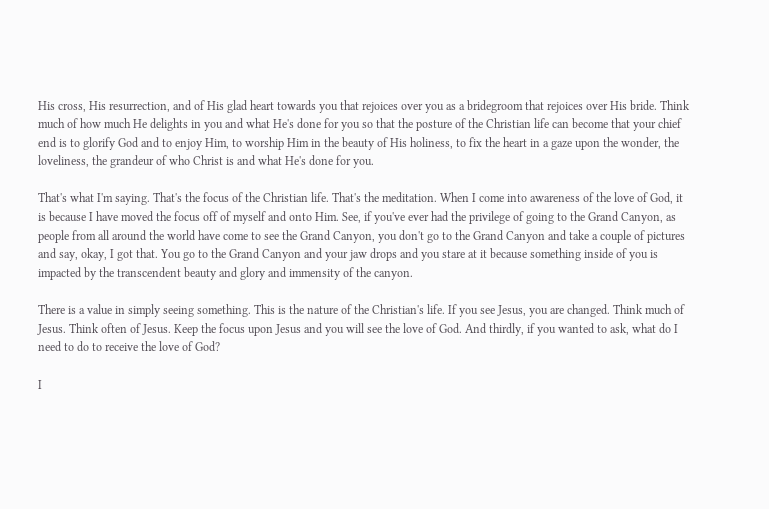His cross, His resurrection, and of His glad heart towards you that rejoices over you as a bridegroom that rejoices over His bride. Think much of how much He delights in you and what He's done for you so that the posture of the Christian life can become that your chief end is to glorify God and to enjoy Him, to worship Him in the beauty of His holiness, to fix the heart in a gaze upon the wonder, the loveliness, the grandeur of who Christ is and what He's done for you.

That's what I'm saying. That's the focus of the Christian life. That's the meditation. When I come into awareness of the love of God, it is because I have moved the focus off of myself and onto Him. See, if you've ever had the privilege of going to the Grand Canyon, as people from all around the world have come to see the Grand Canyon, you don't go to the Grand Canyon and take a couple of pictures and say, okay, I got that. You go to the Grand Canyon and your jaw drops and you stare at it because something inside of you is impacted by the transcendent beauty and glory and immensity of the canyon.

There is a value in simply seeing something. This is the nature of the Christian's life. If you see Jesus, you are changed. Think much of Jesus. Think often of Jesus. Keep the focus upon Jesus and you will see the love of God. And thirdly, if you wanted to ask, what do I need to do to receive the love of God?

I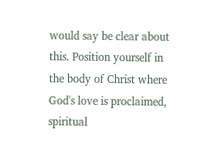would say be clear about this. Position yourself in the body of Christ where God's love is proclaimed, spiritual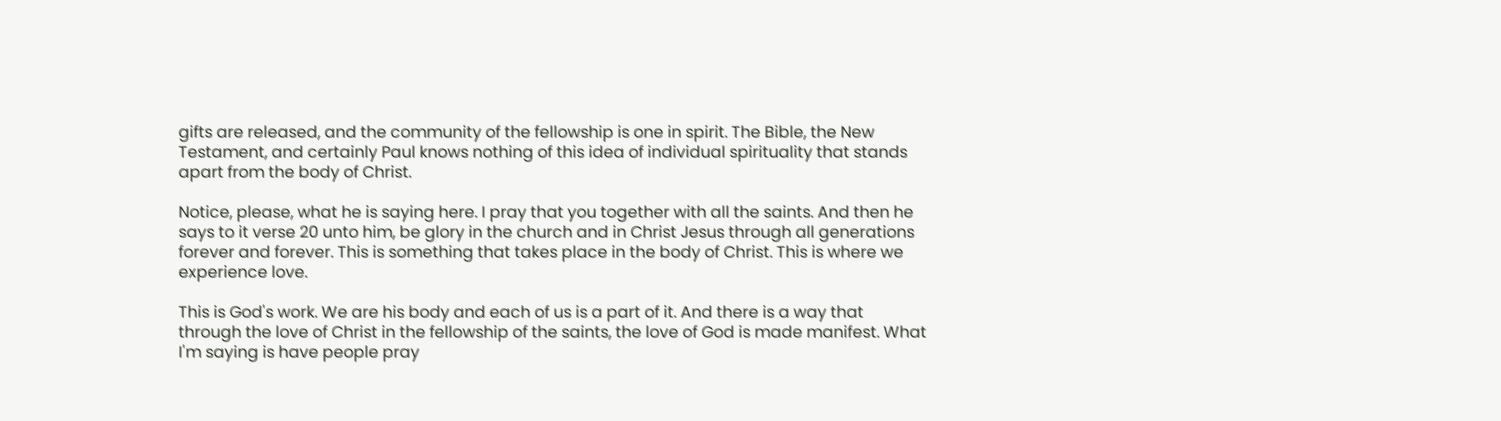gifts are released, and the community of the fellowship is one in spirit. The Bible, the New Testament, and certainly Paul knows nothing of this idea of individual spirituality that stands apart from the body of Christ.

Notice, please, what he is saying here. I pray that you together with all the saints. And then he says to it verse 20 unto him, be glory in the church and in Christ Jesus through all generations forever and forever. This is something that takes place in the body of Christ. This is where we experience love.

This is God's work. We are his body and each of us is a part of it. And there is a way that through the love of Christ in the fellowship of the saints, the love of God is made manifest. What I'm saying is have people pray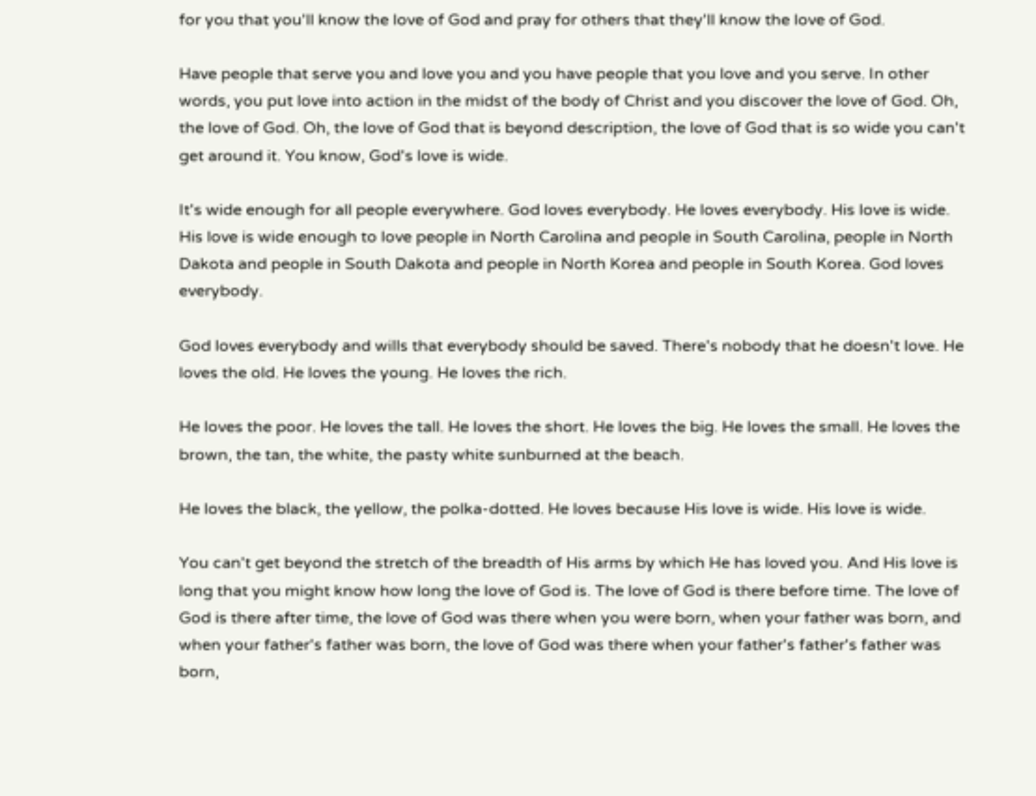for you that you'll know the love of God and pray for others that they'll know the love of God.

Have people that serve you and love you and you have people that you love and you serve. In other words, you put love into action in the midst of the body of Christ and you discover the love of God. Oh, the love of God. Oh, the love of God that is beyond description, the love of God that is so wide you can't get around it. You know, God's love is wide.

It's wide enough for all people everywhere. God loves everybody. He loves everybody. His love is wide. His love is wide enough to love people in North Carolina and people in South Carolina, people in North Dakota and people in South Dakota and people in North Korea and people in South Korea. God loves everybody.

God loves everybody and wills that everybody should be saved. There's nobody that he doesn't love. He loves the old. He loves the young. He loves the rich.

He loves the poor. He loves the tall. He loves the short. He loves the big. He loves the small. He loves the brown, the tan, the white, the pasty white sunburned at the beach.

He loves the black, the yellow, the polka-dotted. He loves because His love is wide. His love is wide.

You can't get beyond the stretch of the breadth of His arms by which He has loved you. And His love is long that you might know how long the love of God is. The love of God is there before time. The love of God is there after time, the love of God was there when you were born, when your father was born, and when your father's father was born, the love of God was there when your father's father's father was born,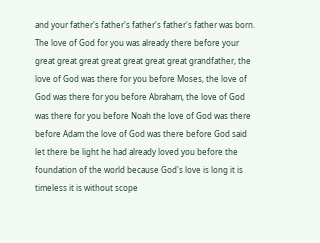and your father's father's father's father's father was born. The love of God for you was already there before your great great great great great great great grandfather, the love of God was there for you before Moses, the love of God was there for you before Abraham, the love of God was there for you before Noah the love of God was there before Adam the love of God was there before God said let there be light he had already loved you before the foundation of the world because God's love is long it is timeless it is without scope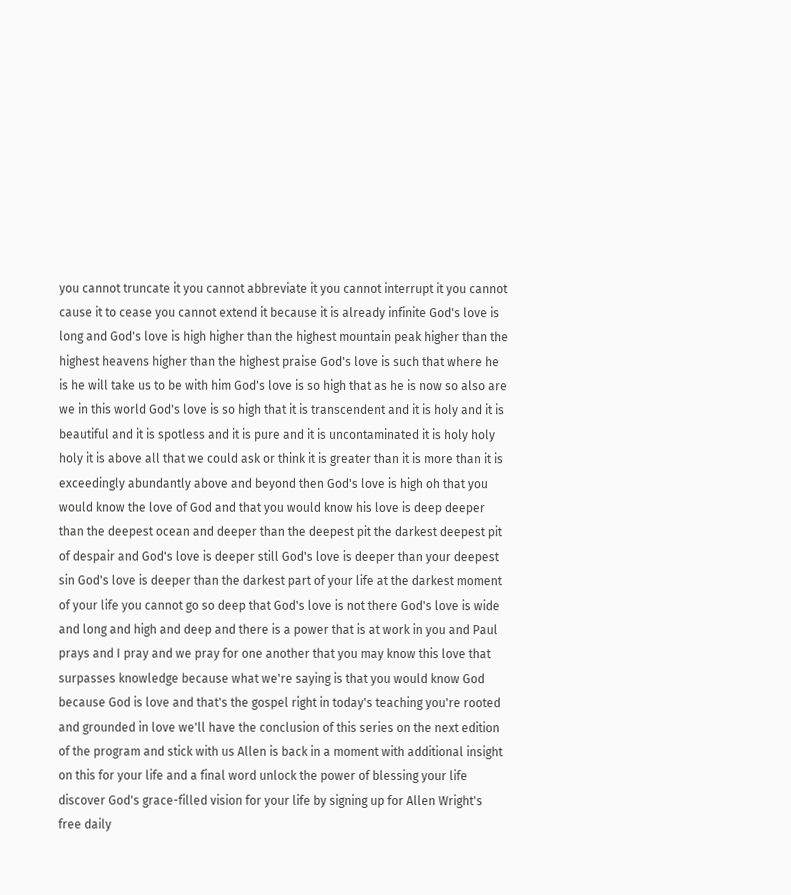you cannot truncate it you cannot abbreviate it you cannot interrupt it you cannot cause it to cease you cannot extend it because it is already infinite God's love is long and God's love is high higher than the highest mountain peak higher than the highest heavens higher than the highest praise God's love is such that where he is he will take us to be with him God's love is so high that as he is now so also are we in this world God's love is so high that it is transcendent and it is holy and it is beautiful and it is spotless and it is pure and it is uncontaminated it is holy holy holy it is above all that we could ask or think it is greater than it is more than it is exceedingly abundantly above and beyond then God's love is high oh that you would know the love of God and that you would know his love is deep deeper than the deepest ocean and deeper than the deepest pit the darkest deepest pit of despair and God's love is deeper still God's love is deeper than your deepest sin God's love is deeper than the darkest part of your life at the darkest moment of your life you cannot go so deep that God's love is not there God's love is wide and long and high and deep and there is a power that is at work in you and Paul prays and I pray and we pray for one another that you may know this love that surpasses knowledge because what we're saying is that you would know God because God is love and that's the gospel right in today's teaching you're rooted and grounded in love we'll have the conclusion of this series on the next edition of the program and stick with us Allen is back in a moment with additional insight on this for your life and a final word unlock the power of blessing your life discover God's grace-filled vision for your life by signing up for Allen Wright's free daily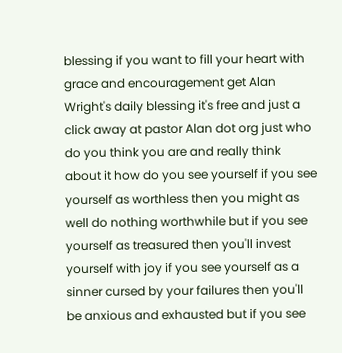blessing if you want to fill your heart with grace and encouragement get Alan Wright's daily blessing it's free and just a click away at pastor Alan dot org just who do you think you are and really think about it how do you see yourself if you see yourself as worthless then you might as well do nothing worthwhile but if you see yourself as treasured then you'll invest yourself with joy if you see yourself as a sinner cursed by your failures then you'll be anxious and exhausted but if you see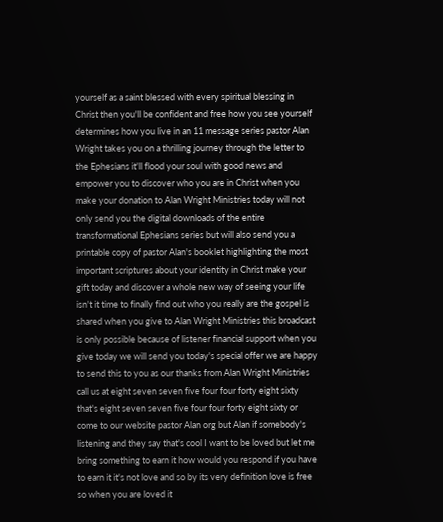yourself as a saint blessed with every spiritual blessing in Christ then you'll be confident and free how you see yourself determines how you live in an 11 message series pastor Alan Wright takes you on a thrilling journey through the letter to the Ephesians it'll flood your soul with good news and empower you to discover who you are in Christ when you make your donation to Alan Wright Ministries today will not only send you the digital downloads of the entire transformational Ephesians series but will also send you a printable copy of pastor Alan's booklet highlighting the most important scriptures about your identity in Christ make your gift today and discover a whole new way of seeing your life isn't it time to finally find out who you really are the gospel is shared when you give to Alan Wright Ministries this broadcast is only possible because of listener financial support when you give today we will send you today's special offer we are happy to send this to you as our thanks from Alan Wright Ministries call us at eight seven seven five four four forty eight sixty that's eight seven seven five four four forty eight sixty or come to our website pastor Alan org but Alan if somebody's listening and they say that's cool I want to be loved but let me bring something to earn it how would you respond if you have to earn it it's not love and so by its very definition love is free so when you are loved it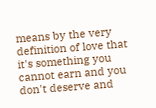means by the very definition of love that it's something you cannot earn and you don't deserve and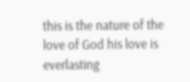this is the nature of the love of God his love is everlasting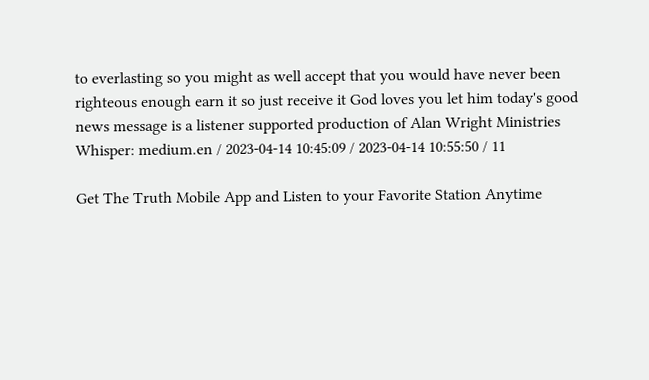to everlasting so you might as well accept that you would have never been righteous enough earn it so just receive it God loves you let him today's good news message is a listener supported production of Alan Wright Ministries
Whisper: medium.en / 2023-04-14 10:45:09 / 2023-04-14 10:55:50 / 11

Get The Truth Mobile App and Listen to your Favorite Station Anytime